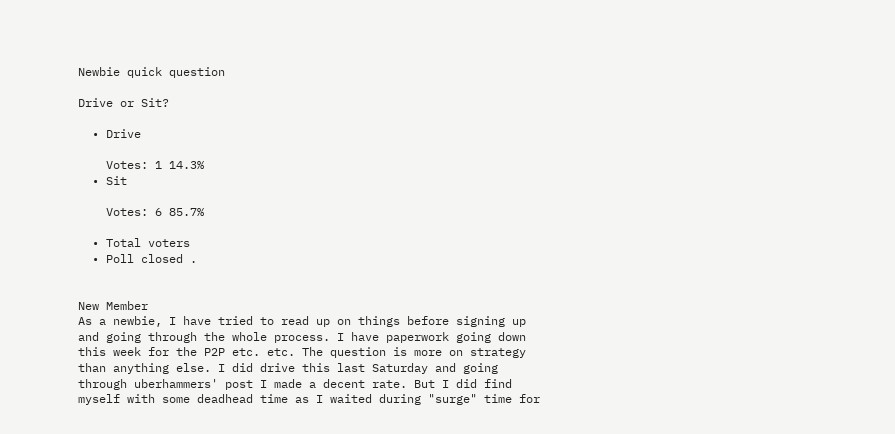Newbie quick question

Drive or Sit?

  • Drive

    Votes: 1 14.3%
  • Sit

    Votes: 6 85.7%

  • Total voters
  • Poll closed .


New Member
As a newbie, I have tried to read up on things before signing up and going through the whole process. I have paperwork going down this week for the P2P etc. etc. The question is more on strategy than anything else. I did drive this last Saturday and going through uberhammers' post I made a decent rate. But I did find myself with some deadhead time as I waited during "surge" time for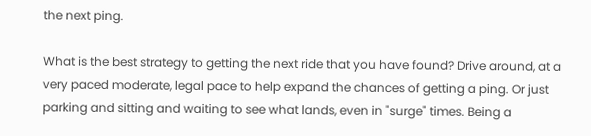the next ping.

What is the best strategy to getting the next ride that you have found? Drive around, at a very paced moderate, legal pace to help expand the chances of getting a ping. Or just parking and sitting and waiting to see what lands, even in "surge" times. Being a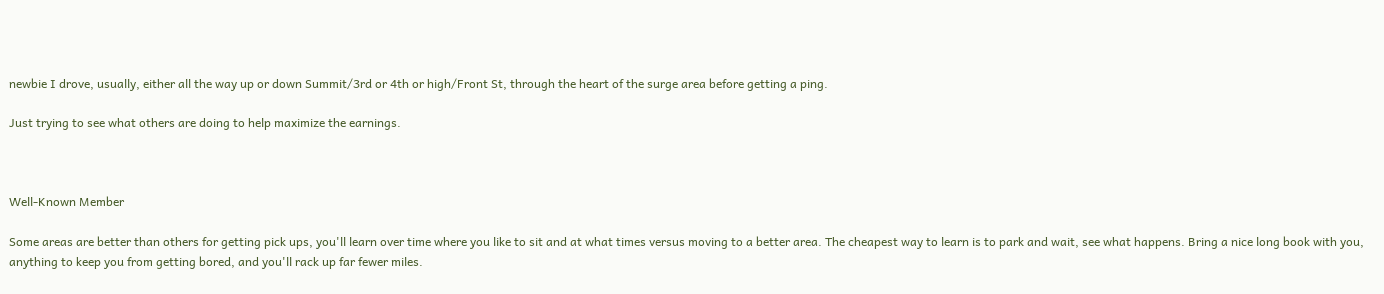newbie I drove, usually, either all the way up or down Summit/3rd or 4th or high/Front St, through the heart of the surge area before getting a ping.

Just trying to see what others are doing to help maximize the earnings.



Well-Known Member

Some areas are better than others for getting pick ups, you'll learn over time where you like to sit and at what times versus moving to a better area. The cheapest way to learn is to park and wait, see what happens. Bring a nice long book with you, anything to keep you from getting bored, and you'll rack up far fewer miles.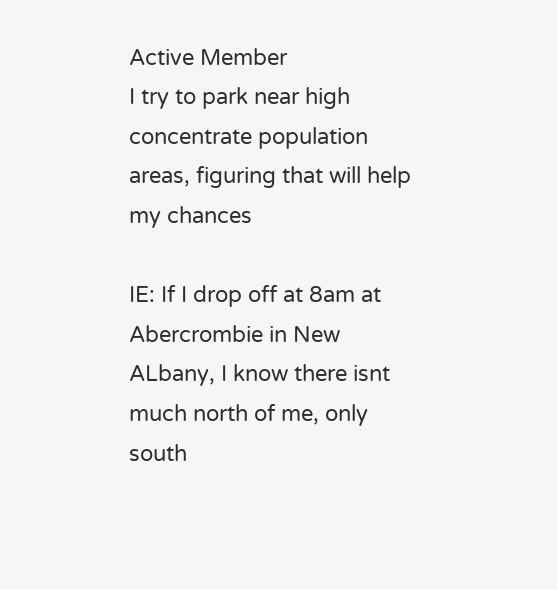Active Member
I try to park near high concentrate population areas, figuring that will help my chances

IE: If I drop off at 8am at Abercrombie in New ALbany, I know there isnt much north of me, only south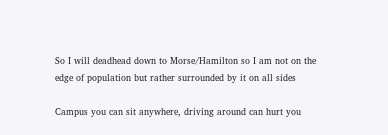So I will deadhead down to Morse/Hamilton so I am not on the edge of population but rather surrounded by it on all sides

Campus you can sit anywhere, driving around can hurt you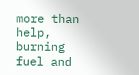more than help, burning fuel and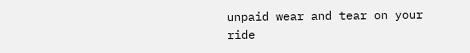unpaid wear and tear on your ride